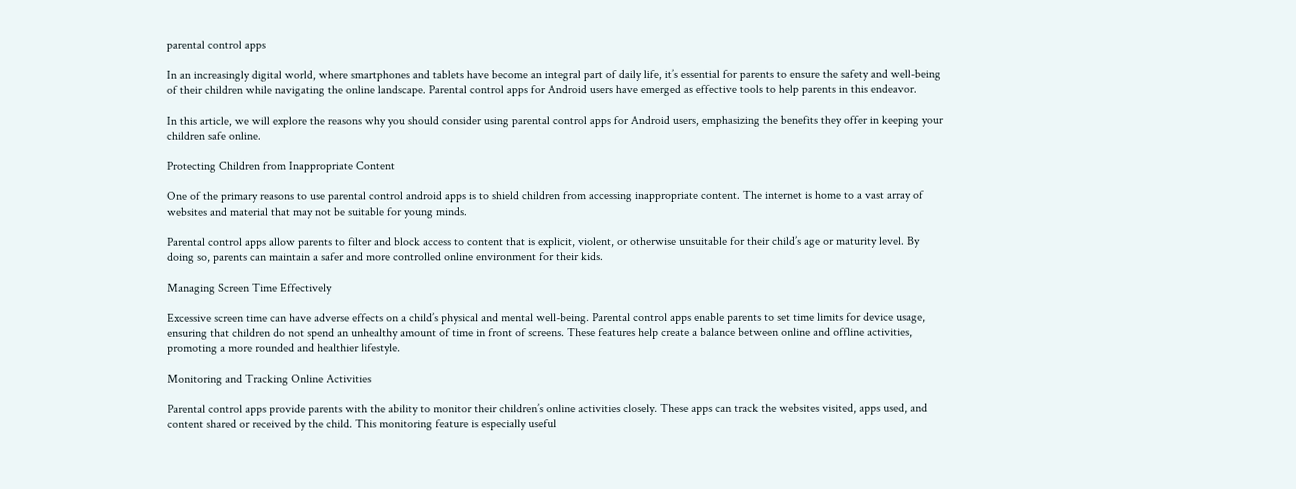parental control apps

In an increasingly digital world, where smartphones and tablets have become an integral part of daily life, it’s essential for parents to ensure the safety and well-being of their children while navigating the online landscape. Parental control apps for Android users have emerged as effective tools to help parents in this endeavor.

In this article, we will explore the reasons why you should consider using parental control apps for Android users, emphasizing the benefits they offer in keeping your children safe online.

Protecting Children from Inappropriate Content

One of the primary reasons to use parental control android apps is to shield children from accessing inappropriate content. The internet is home to a vast array of websites and material that may not be suitable for young minds.

Parental control apps allow parents to filter and block access to content that is explicit, violent, or otherwise unsuitable for their child’s age or maturity level. By doing so, parents can maintain a safer and more controlled online environment for their kids.

Managing Screen Time Effectively

Excessive screen time can have adverse effects on a child’s physical and mental well-being. Parental control apps enable parents to set time limits for device usage, ensuring that children do not spend an unhealthy amount of time in front of screens. These features help create a balance between online and offline activities, promoting a more rounded and healthier lifestyle.

Monitoring and Tracking Online Activities

Parental control apps provide parents with the ability to monitor their children’s online activities closely. These apps can track the websites visited, apps used, and content shared or received by the child. This monitoring feature is especially useful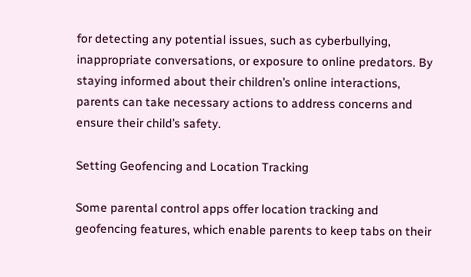for detecting any potential issues, such as cyberbullying, inappropriate conversations, or exposure to online predators. By staying informed about their children’s online interactions, parents can take necessary actions to address concerns and ensure their child’s safety.

Setting Geofencing and Location Tracking

Some parental control apps offer location tracking and geofencing features, which enable parents to keep tabs on their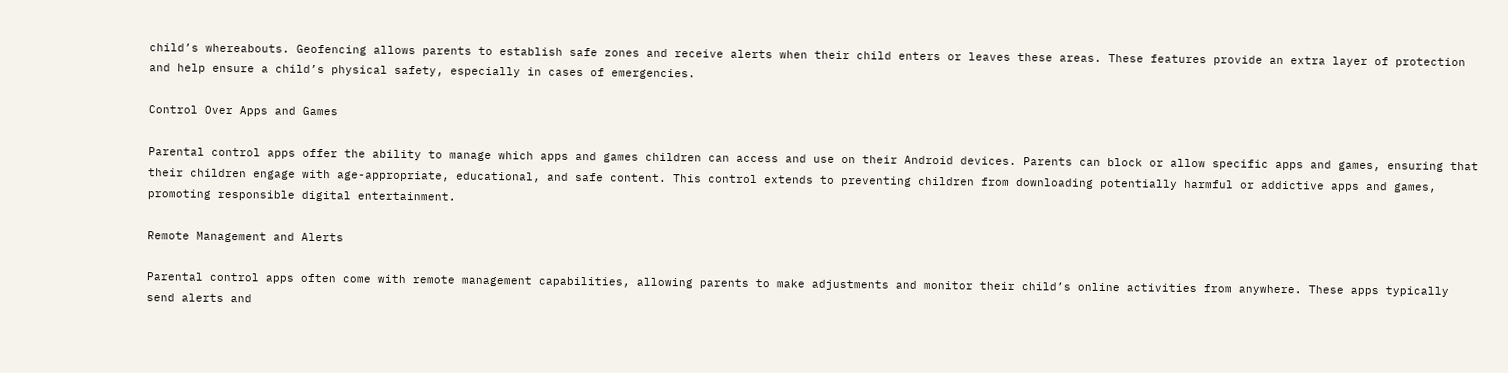child’s whereabouts. Geofencing allows parents to establish safe zones and receive alerts when their child enters or leaves these areas. These features provide an extra layer of protection and help ensure a child’s physical safety, especially in cases of emergencies.

Control Over Apps and Games

Parental control apps offer the ability to manage which apps and games children can access and use on their Android devices. Parents can block or allow specific apps and games, ensuring that their children engage with age-appropriate, educational, and safe content. This control extends to preventing children from downloading potentially harmful or addictive apps and games, promoting responsible digital entertainment.

Remote Management and Alerts

Parental control apps often come with remote management capabilities, allowing parents to make adjustments and monitor their child’s online activities from anywhere. These apps typically send alerts and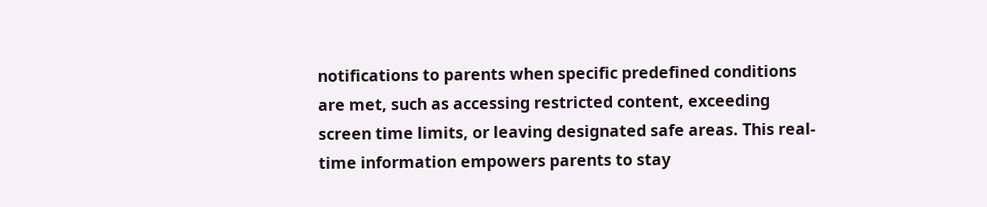notifications to parents when specific predefined conditions are met, such as accessing restricted content, exceeding screen time limits, or leaving designated safe areas. This real-time information empowers parents to stay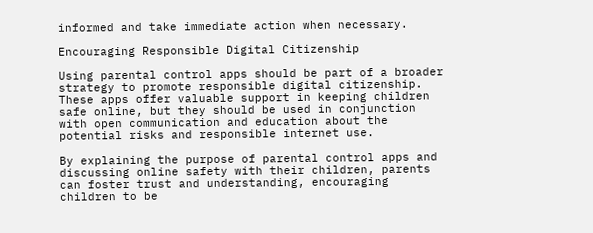informed and take immediate action when necessary.

Encouraging Responsible Digital Citizenship

Using parental control apps should be part of a broader strategy to promote responsible digital citizenship. These apps offer valuable support in keeping children safe online, but they should be used in conjunction with open communication and education about the potential risks and responsible internet use.

By explaining the purpose of parental control apps and discussing online safety with their children, parents can foster trust and understanding, encouraging children to be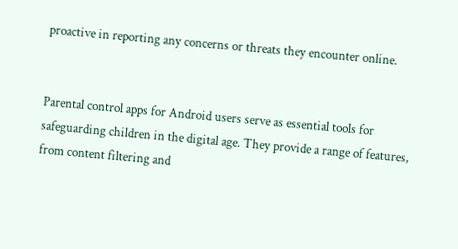proactive in reporting any concerns or threats they encounter online.


Parental control apps for Android users serve as essential tools for safeguarding children in the digital age. They provide a range of features, from content filtering and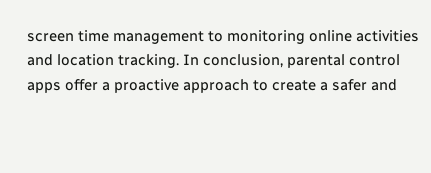screen time management to monitoring online activities and location tracking. In conclusion, parental control apps offer a proactive approach to create a safer and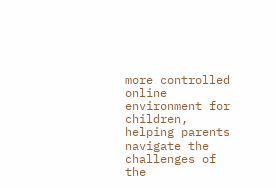more controlled online environment for children, helping parents navigate the challenges of the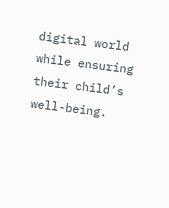digital world while ensuring their child’s well-being.